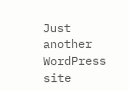Just another WordPress site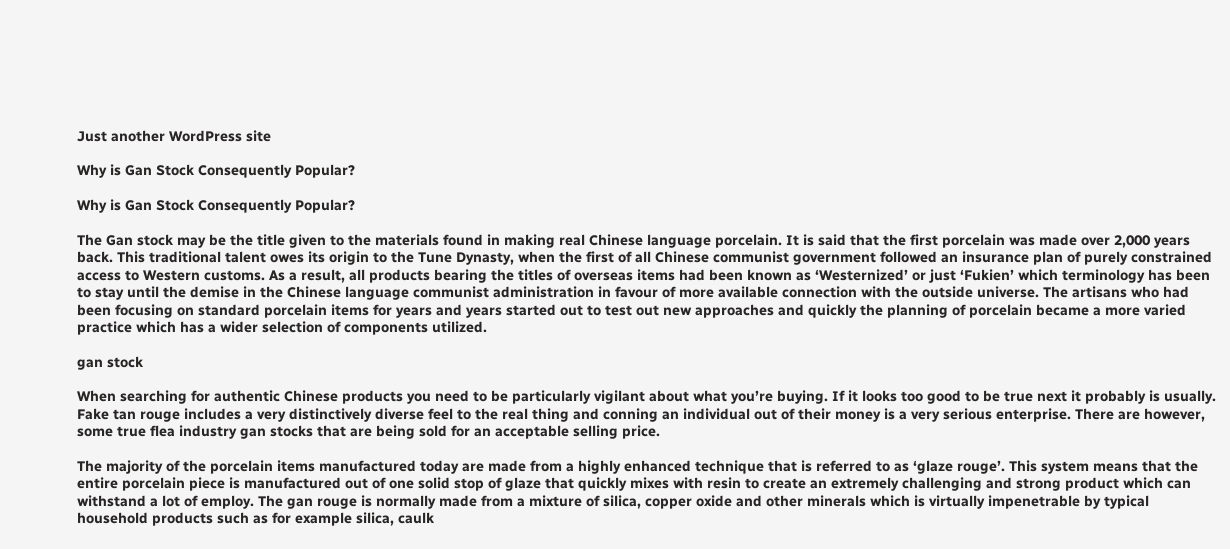Just another WordPress site

Why is Gan Stock Consequently Popular?

Why is Gan Stock Consequently Popular?

The Gan stock may be the title given to the materials found in making real Chinese language porcelain. It is said that the first porcelain was made over 2,000 years back. This traditional talent owes its origin to the Tune Dynasty, when the first of all Chinese communist government followed an insurance plan of purely constrained access to Western customs. As a result, all products bearing the titles of overseas items had been known as ‘Westernized’ or just ‘Fukien’ which terminology has been to stay until the demise in the Chinese language communist administration in favour of more available connection with the outside universe. The artisans who had been focusing on standard porcelain items for years and years started out to test out new approaches and quickly the planning of porcelain became a more varied practice which has a wider selection of components utilized.

gan stock

When searching for authentic Chinese products you need to be particularly vigilant about what you’re buying. If it looks too good to be true next it probably is usually. Fake tan rouge includes a very distinctively diverse feel to the real thing and conning an individual out of their money is a very serious enterprise. There are however, some true flea industry gan stocks that are being sold for an acceptable selling price.

The majority of the porcelain items manufactured today are made from a highly enhanced technique that is referred to as ‘glaze rouge’. This system means that the entire porcelain piece is manufactured out of one solid stop of glaze that quickly mixes with resin to create an extremely challenging and strong product which can withstand a lot of employ. The gan rouge is normally made from a mixture of silica, copper oxide and other minerals which is virtually impenetrable by typical household products such as for example silica, caulk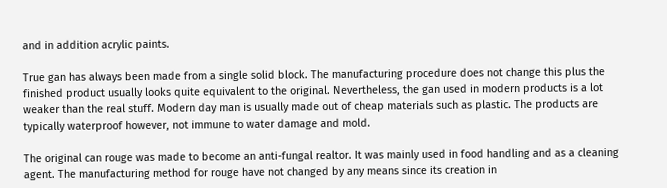and in addition acrylic paints.

True gan has always been made from a single solid block. The manufacturing procedure does not change this plus the finished product usually looks quite equivalent to the original. Nevertheless, the gan used in modern products is a lot weaker than the real stuff. Modern day man is usually made out of cheap materials such as plastic. The products are typically waterproof however, not immune to water damage and mold.

The original can rouge was made to become an anti-fungal realtor. It was mainly used in food handling and as a cleaning agent. The manufacturing method for rouge have not changed by any means since its creation in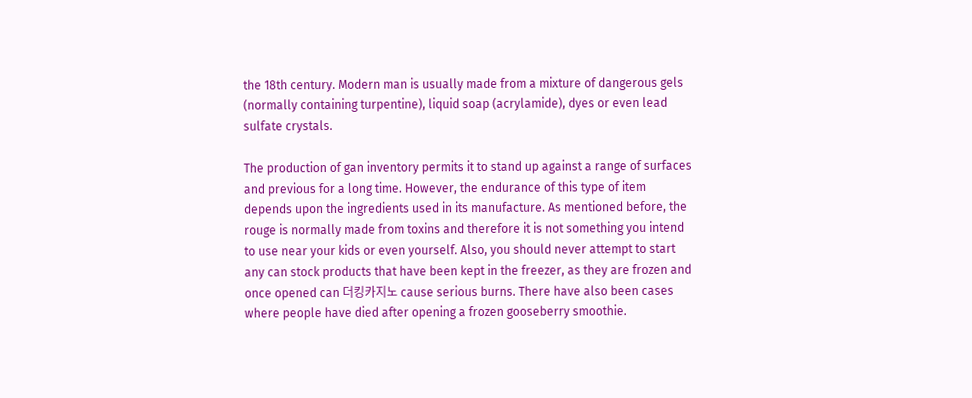the 18th century. Modern man is usually made from a mixture of dangerous gels (normally containing turpentine), liquid soap (acrylamide), dyes or even lead sulfate crystals.

The production of gan inventory permits it to stand up against a range of surfaces and previous for a long time. However, the endurance of this type of item depends upon the ingredients used in its manufacture. As mentioned before, the rouge is normally made from toxins and therefore it is not something you intend to use near your kids or even yourself. Also, you should never attempt to start any can stock products that have been kept in the freezer, as they are frozen and once opened can 더킹카지노 cause serious burns. There have also been cases where people have died after opening a frozen gooseberry smoothie.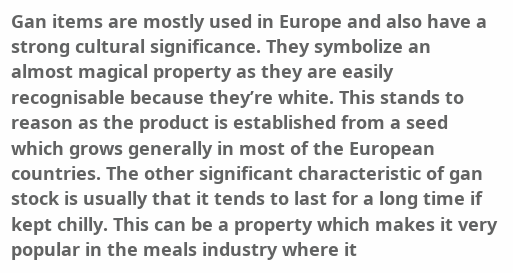Gan items are mostly used in Europe and also have a strong cultural significance. They symbolize an almost magical property as they are easily recognisable because they’re white. This stands to reason as the product is established from a seed which grows generally in most of the European countries. The other significant characteristic of gan stock is usually that it tends to last for a long time if kept chilly. This can be a property which makes it very popular in the meals industry where it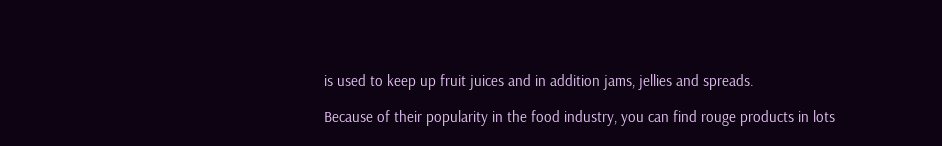is used to keep up fruit juices and in addition jams, jellies and spreads.

Because of their popularity in the food industry, you can find rouge products in lots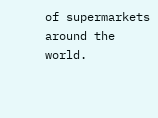of supermarkets around the world.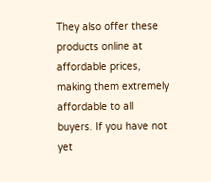They also offer these products online at affordable prices, making them extremely affordable to all buyers. If you have not yet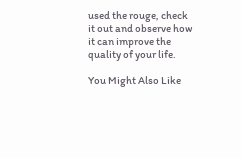used the rouge, check it out and observe how it can improve the quality of your life.

You Might Also Like